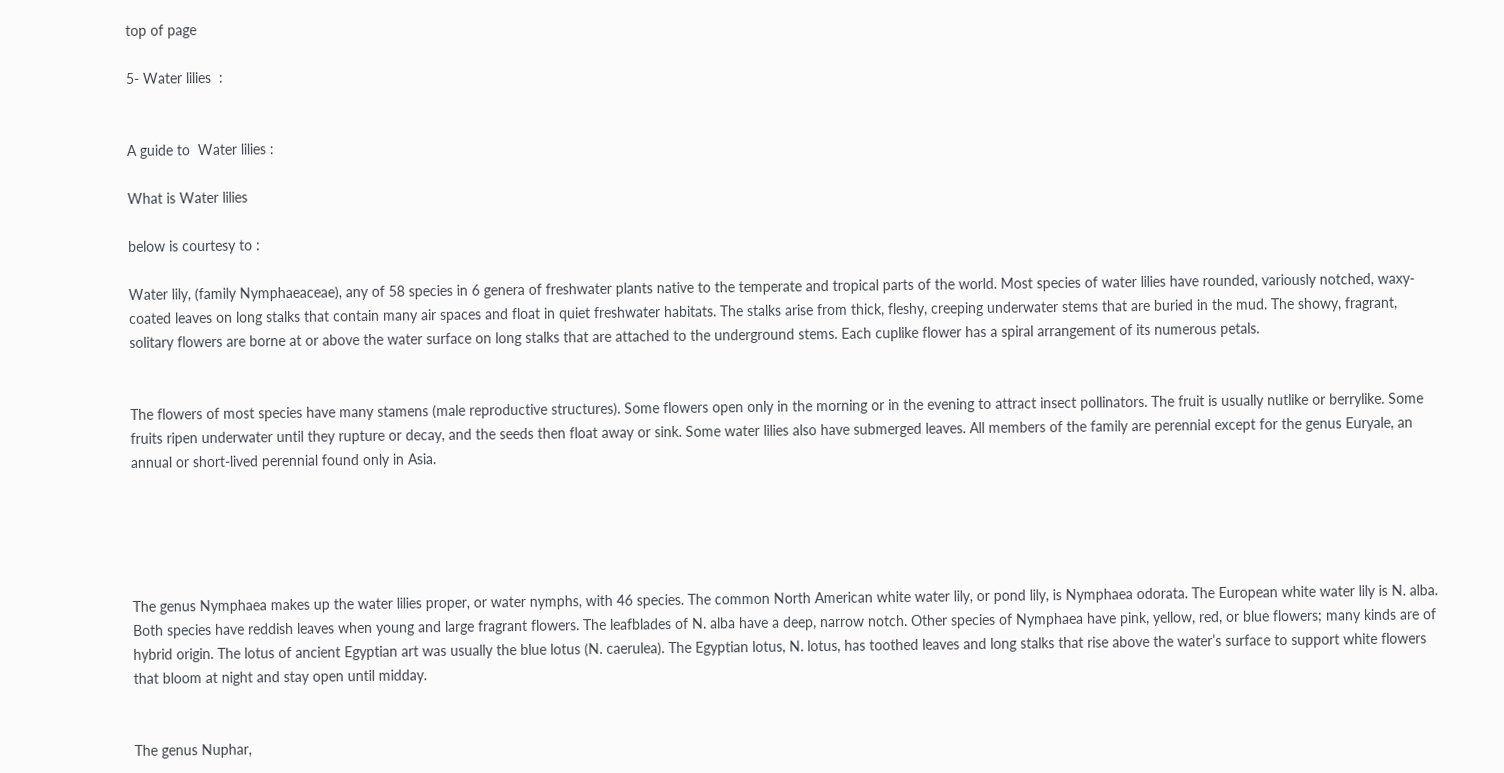top of page

5- Water lilies  :


A guide to  Water lilies :

What is Water lilies

below is courtesy to :

Water lily, (family Nymphaeaceae), any of 58 species in 6 genera of freshwater plants native to the temperate and tropical parts of the world. Most species of water lilies have rounded, variously notched, waxy-coated leaves on long stalks that contain many air spaces and float in quiet freshwater habitats. The stalks arise from thick, fleshy, creeping underwater stems that are buried in the mud. The showy, fragrant, solitary flowers are borne at or above the water surface on long stalks that are attached to the underground stems. Each cuplike flower has a spiral arrangement of its numerous petals.


The flowers of most species have many stamens (male reproductive structures). Some flowers open only in the morning or in the evening to attract insect pollinators. The fruit is usually nutlike or berrylike. Some fruits ripen underwater until they rupture or decay, and the seeds then float away or sink. Some water lilies also have submerged leaves. All members of the family are perennial except for the genus Euryale, an annual or short-lived perennial found only in Asia.





The genus Nymphaea makes up the water lilies proper, or water nymphs, with 46 species. The common North American white water lily, or pond lily, is Nymphaea odorata. The European white water lily is N. alba. Both species have reddish leaves when young and large fragrant flowers. The leafblades of N. alba have a deep, narrow notch. Other species of Nymphaea have pink, yellow, red, or blue flowers; many kinds are of hybrid origin. The lotus of ancient Egyptian art was usually the blue lotus (N. caerulea). The Egyptian lotus, N. lotus, has toothed leaves and long stalks that rise above the water’s surface to support white flowers that bloom at night and stay open until midday.


The genus Nuphar,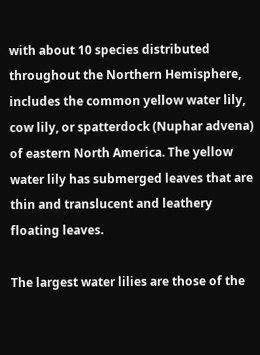with about 10 species distributed throughout the Northern Hemisphere, includes the common yellow water lily, cow lily, or spatterdock (Nuphar advena) of eastern North America. The yellow water lily has submerged leaves that are thin and translucent and leathery floating leaves.

The largest water lilies are those of the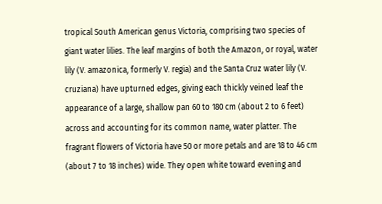tropical South American genus Victoria, comprising two species of giant water lilies. The leaf margins of both the Amazon, or royal, water lily (V. amazonica, formerly V. regia) and the Santa Cruz water lily (V. cruziana) have upturned edges, giving each thickly veined leaf the appearance of a large, shallow pan 60 to 180 cm (about 2 to 6 feet) across and accounting for its common name, water platter. The fragrant flowers of Victoria have 50 or more petals and are 18 to 46 cm (about 7 to 18 inches) wide. They open white toward evening and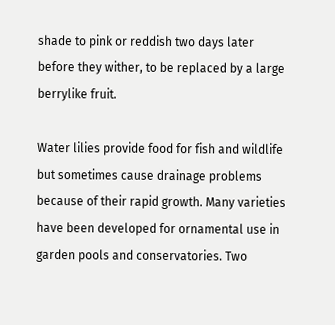shade to pink or reddish two days later before they wither, to be replaced by a large berrylike fruit.

Water lilies provide food for fish and wildlife but sometimes cause drainage problems because of their rapid growth. Many varieties have been developed for ornamental use in garden pools and conservatories. Two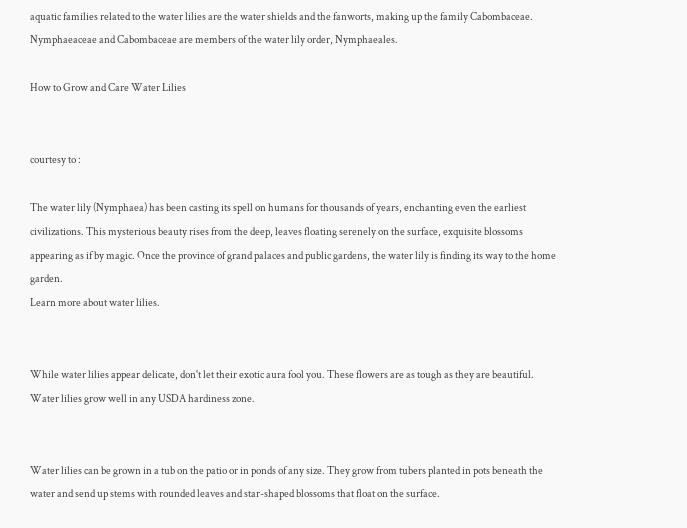aquatic families related to the water lilies are the water shields and the fanworts, making up the family Cabombaceae. Nymphaeaceae and Cabombaceae are members of the water lily order, Nymphaeales.

How to Grow and Care Water Lilies


courtesy to :

The water lily (Nymphaea) has been casting its spell on humans for thousands of years, enchanting even the earliest civilizations. This mysterious beauty rises from the deep, leaves floating serenely on the surface, exquisite blossoms appearing as if by magic. Once the province of grand palaces and public gardens, the water lily is finding its way to the home garden.
Learn more about water lilies.


While water lilies appear delicate, don't let their exotic aura fool you. These flowers are as tough as they are beautiful. Water lilies grow well in any USDA hardiness zone.


Water lilies can be grown in a tub on the patio or in ponds of any size. They grow from tubers planted in pots beneath the water and send up stems with rounded leaves and star-shaped blossoms that float on the surface.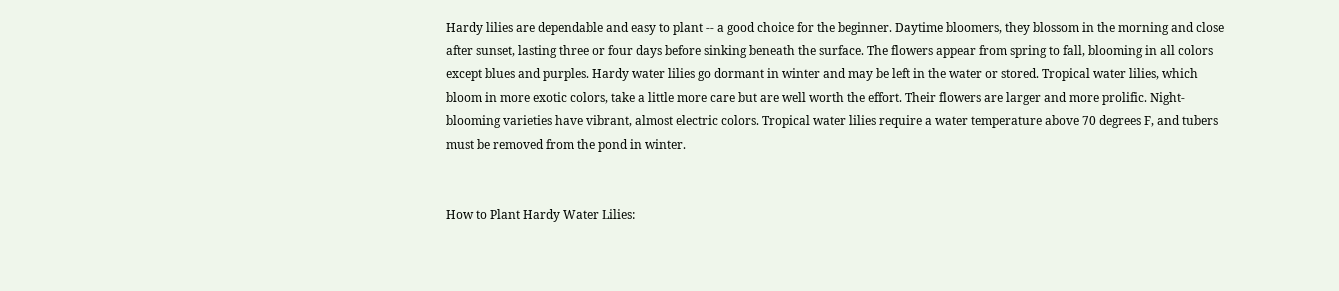Hardy lilies are dependable and easy to plant -- a good choice for the beginner. Daytime bloomers, they blossom in the morning and close after sunset, lasting three or four days before sinking beneath the surface. The flowers appear from spring to fall, blooming in all colors except blues and purples. Hardy water lilies go dormant in winter and may be left in the water or stored. Tropical water lilies, which bloom in more exotic colors, take a little more care but are well worth the effort. Their flowers are larger and more prolific. Night-blooming varieties have vibrant, almost electric colors. Tropical water lilies require a water temperature above 70 degrees F, and tubers must be removed from the pond in winter.


How to Plant Hardy Water Lilies: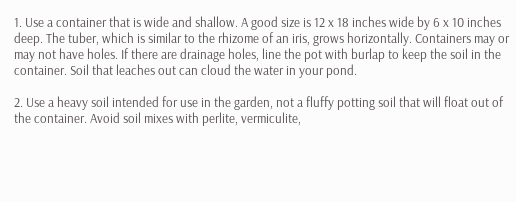1. Use a container that is wide and shallow. A good size is 12 x 18 inches wide by 6 x 10 inches deep. The tuber, which is similar to the rhizome of an iris, grows horizontally. Containers may or may not have holes. If there are drainage holes, line the pot with burlap to keep the soil in the container. Soil that leaches out can cloud the water in your pond.

2. Use a heavy soil intended for use in the garden, not a fluffy potting soil that will float out of the container. Avoid soil mixes with perlite, vermiculite,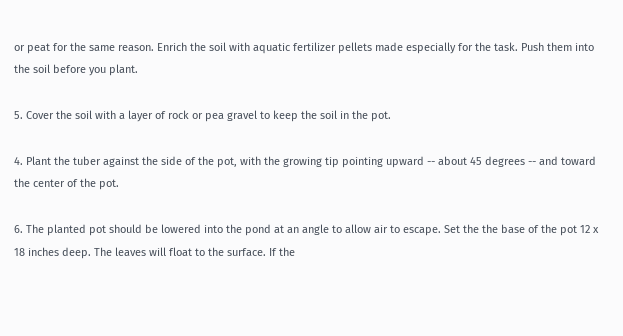or peat for the same reason. Enrich the soil with aquatic fertilizer pellets made especially for the task. Push them into the soil before you plant.

5. Cover the soil with a layer of rock or pea gravel to keep the soil in the pot.

4. Plant the tuber against the side of the pot, with the growing tip pointing upward -- about 45 degrees -- and toward the center of the pot.

6. The planted pot should be lowered into the pond at an angle to allow air to escape. Set the the base of the pot 12 x 18 inches deep. The leaves will float to the surface. If the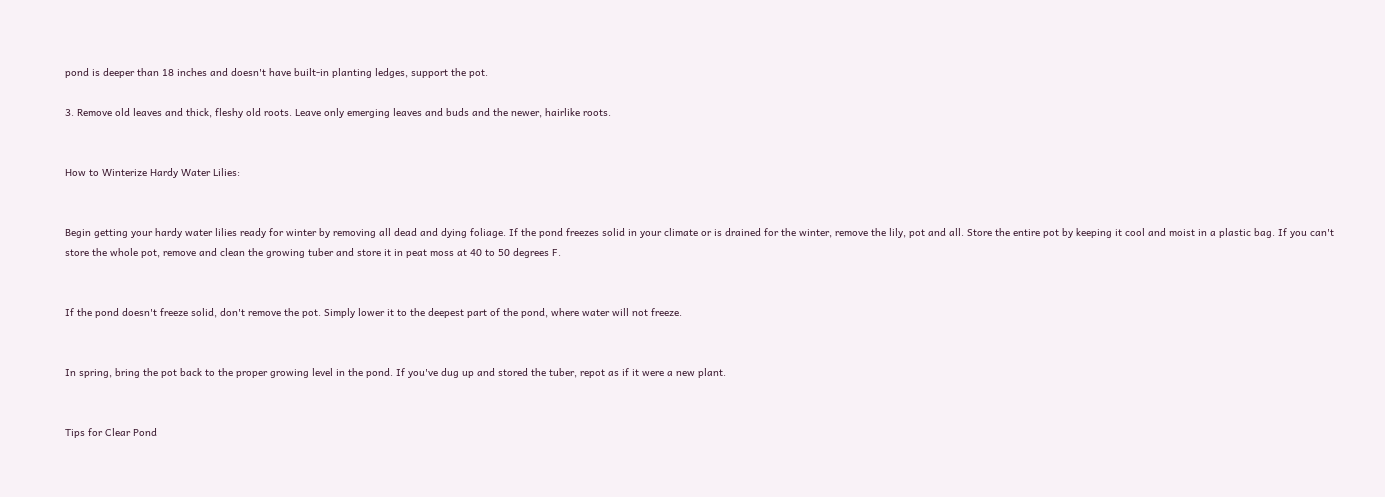pond is deeper than 18 inches and doesn't have built-in planting ledges, support the pot.

3. Remove old leaves and thick, fleshy old roots. Leave only emerging leaves and buds and the newer, hairlike roots.


How to Winterize Hardy Water Lilies:


Begin getting your hardy water lilies ready for winter by removing all dead and dying foliage. If the pond freezes solid in your climate or is drained for the winter, remove the lily, pot and all. Store the entire pot by keeping it cool and moist in a plastic bag. If you can't store the whole pot, remove and clean the growing tuber and store it in peat moss at 40 to 50 degrees F.


If the pond doesn't freeze solid, don't remove the pot. Simply lower it to the deepest part of the pond, where water will not freeze.


In spring, bring the pot back to the proper growing level in the pond. If you've dug up and stored the tuber, repot as if it were a new plant.


Tips for Clear Pond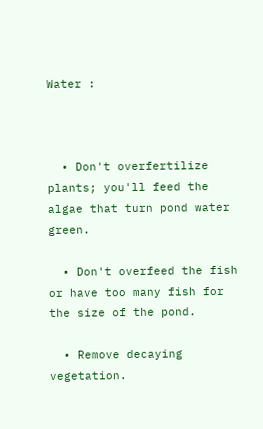Water :



  • Don't overfertilize plants; you'll feed the algae that turn pond water green.

  • Don't overfeed the fish or have too many fish for the size of the pond.

  • Remove decaying vegetation.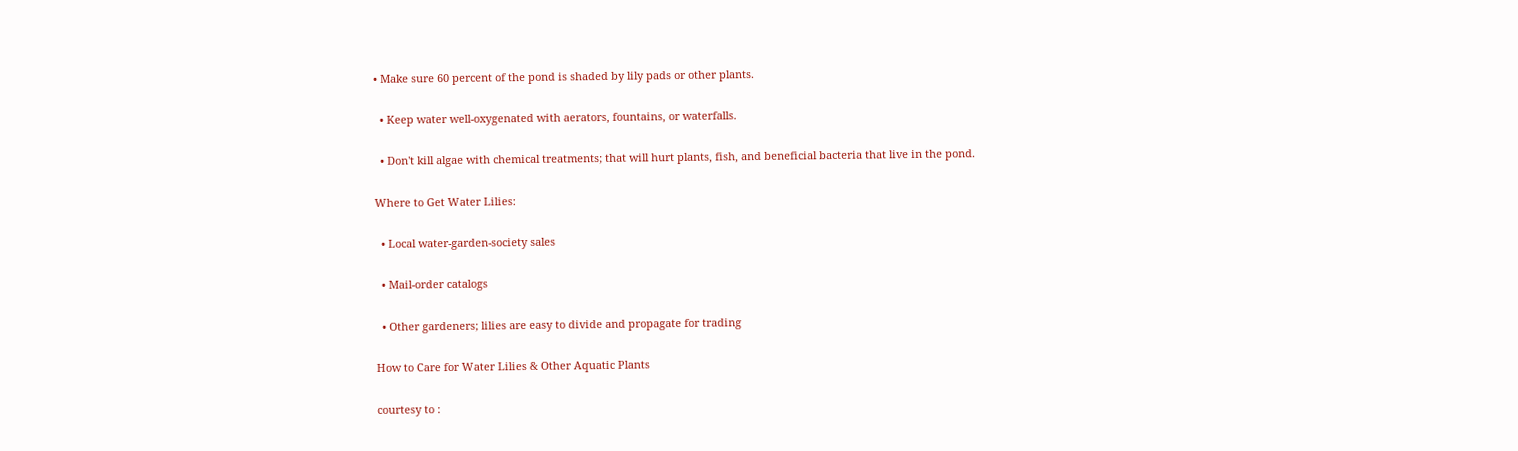• Make sure 60 percent of the pond is shaded by lily pads or other plants.

  • Keep water well-oxygenated with aerators, fountains, or waterfalls.

  • Don't kill algae with chemical treatments; that will hurt plants, fish, and beneficial bacteria that live in the pond.

Where to Get Water Lilies:

  • Local water-garden-society sales

  • Mail-order catalogs

  • Other gardeners; lilies are easy to divide and propagate for trading

How to Care for Water Lilies & Other Aquatic Plants

courtesy to :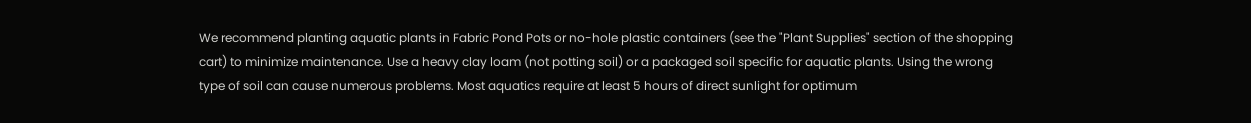We recommend planting aquatic plants in Fabric Pond Pots or no-hole plastic containers (see the "Plant Supplies" section of the shopping cart) to minimize maintenance. Use a heavy clay loam (not potting soil) or a packaged soil specific for aquatic plants. Using the wrong type of soil can cause numerous problems. Most aquatics require at least 5 hours of direct sunlight for optimum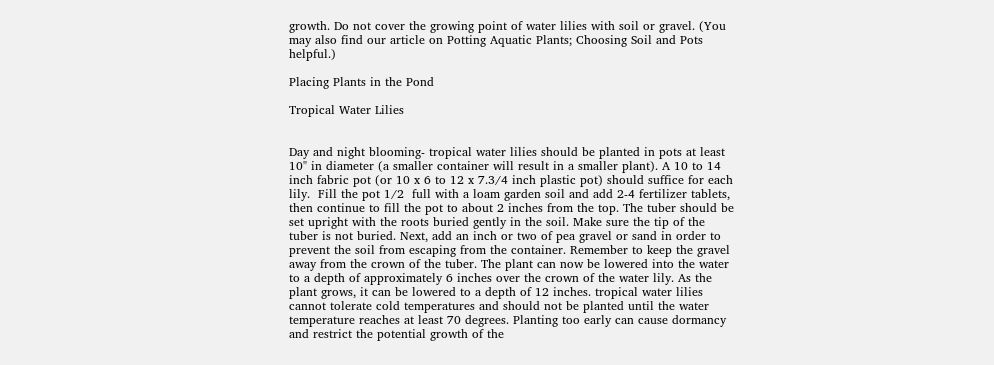growth. Do not cover the growing point of water lilies with soil or gravel. (You may also find our article on Potting Aquatic Plants; Choosing Soil and Pots helpful.)

Placing Plants in the Pond

Tropical Water Lilies


Day and night blooming- tropical water lilies should be planted in pots at least 10" in diameter (a smaller container will result in a smaller plant). A 10 to 14 inch fabric pot (or 10 x 6 to 12 x 7.3/4 inch plastic pot) should suffice for each lily.  Fill the pot 1/2  full with a loam garden soil and add 2-4 fertilizer tablets, then continue to fill the pot to about 2 inches from the top. The tuber should be set upright with the roots buried gently in the soil. Make sure the tip of the tuber is not buried. Next, add an inch or two of pea gravel or sand in order to prevent the soil from escaping from the container. Remember to keep the gravel away from the crown of the tuber. The plant can now be lowered into the water to a depth of approximately 6 inches over the crown of the water lily. As the plant grows, it can be lowered to a depth of 12 inches. tropical water lilies cannot tolerate cold temperatures and should not be planted until the water temperature reaches at least 70 degrees. Planting too early can cause dormancy and restrict the potential growth of the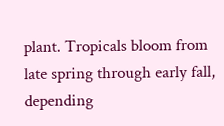plant. Tropicals bloom from late spring through early fall, depending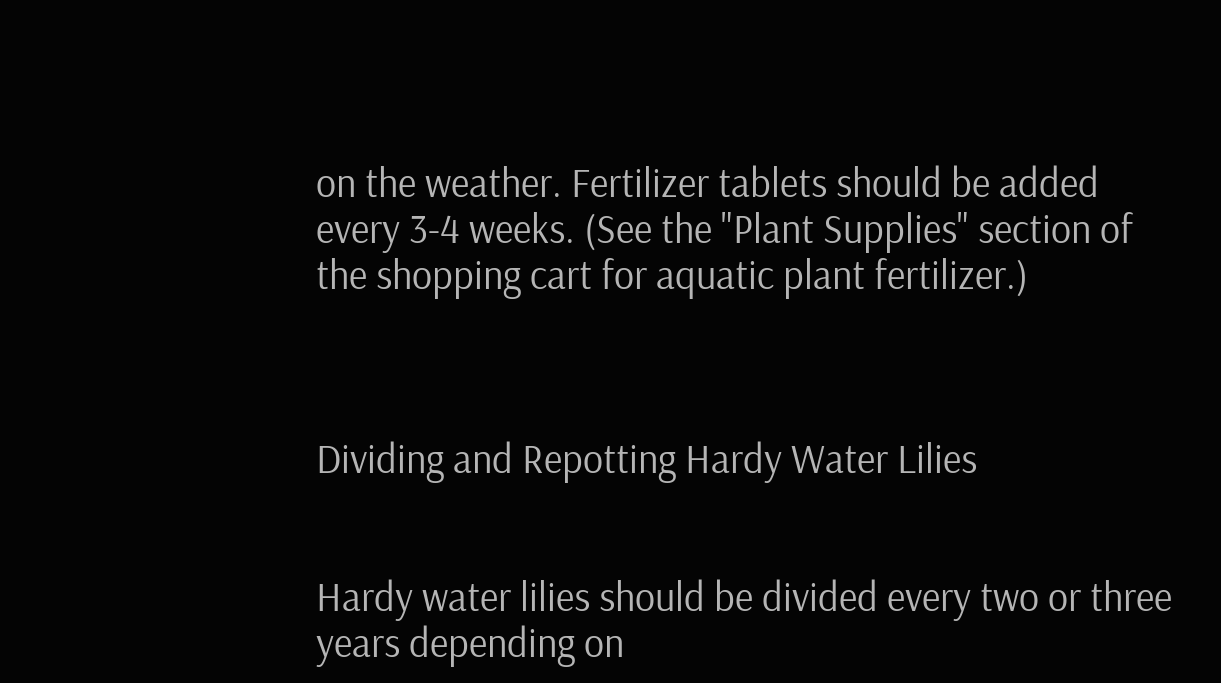on the weather. Fertilizer tablets should be added every 3-4 weeks. (See the "Plant Supplies" section of the shopping cart for aquatic plant fertilizer.)



Dividing and Repotting Hardy Water Lilies


Hardy water lilies should be divided every two or three years depending on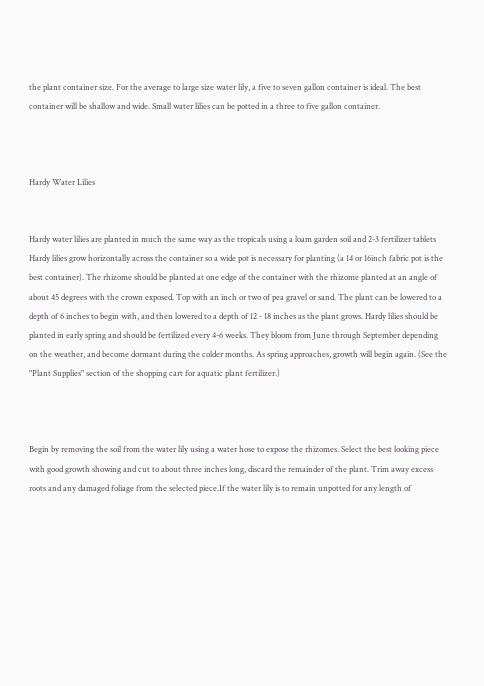the plant container size. For the average to large size water lily, a five to seven gallon container is ideal. The best container will be shallow and wide. Small water lilies can be potted in a three to five gallon container.



Hardy Water Lilies


Hardy water lilies are planted in much the same way as the tropicals using a loam garden soil and 2-3 fertilizer tablets  Hardy lilies grow horizontally across the container so a wide pot is necessary for planting (a 14 or 16inch fabric pot is the best container). The rhizome should be planted at one edge of the container with the rhizome planted at an angle of about 45 degrees with the crown exposed. Top with an inch or two of pea gravel or sand. The plant can be lowered to a depth of 6 inches to begin with, and then lowered to a depth of 12 - 18 inches as the plant grows. Hardy lilies should be planted in early spring and should be fertilized every 4-6 weeks. They bloom from June through September depending on the weather, and become dormant during the colder months. As spring approaches, growth will begin again. (See the "Plant Supplies" section of the shopping cart for aquatic plant fertilizer.)



Begin by removing the soil from the water lily using a water hose to expose the rhizomes. Select the best looking piece with good growth showing and cut to about three inches long, discard the remainder of the plant. Trim away excess roots and any damaged foliage from the selected piece.If the water lily is to remain unpotted for any length of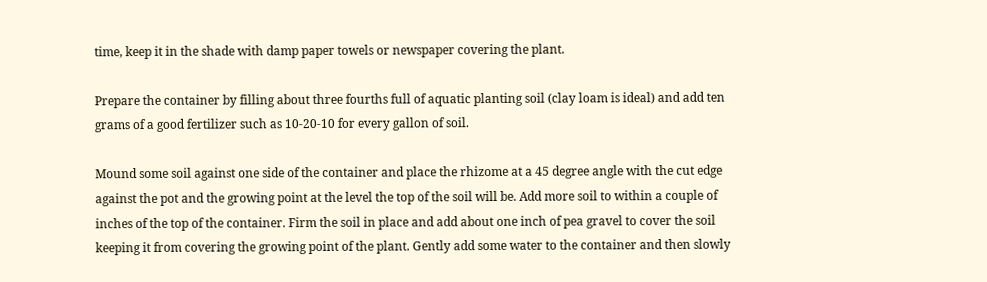time, keep it in the shade with damp paper towels or newspaper covering the plant.

Prepare the container by filling about three fourths full of aquatic planting soil (clay loam is ideal) and add ten grams of a good fertilizer such as 10-20-10 for every gallon of soil.

Mound some soil against one side of the container and place the rhizome at a 45 degree angle with the cut edge against the pot and the growing point at the level the top of the soil will be. Add more soil to within a couple of inches of the top of the container. Firm the soil in place and add about one inch of pea gravel to cover the soil keeping it from covering the growing point of the plant. Gently add some water to the container and then slowly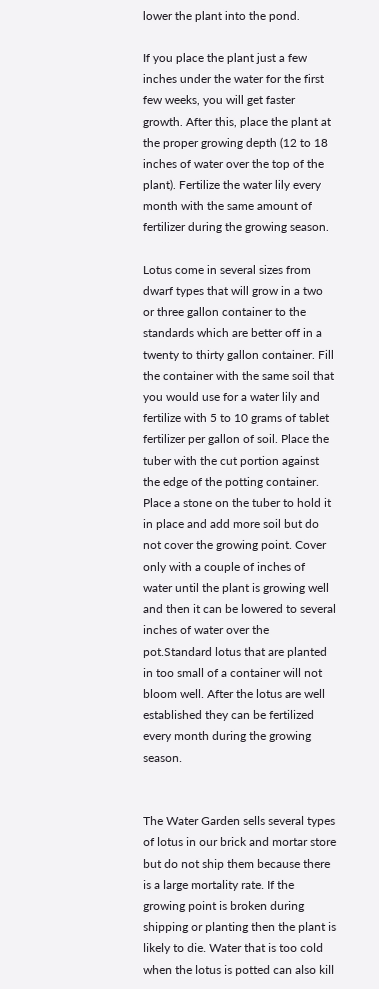lower the plant into the pond.

If you place the plant just a few inches under the water for the first few weeks, you will get faster growth. After this, place the plant at the proper growing depth (12 to 18 inches of water over the top of the plant). Fertilize the water lily every month with the same amount of fertilizer during the growing season.

Lotus come in several sizes from dwarf types that will grow in a two or three gallon container to the standards which are better off in a twenty to thirty gallon container. Fill the container with the same soil that you would use for a water lily and fertilize with 5 to 10 grams of tablet fertilizer per gallon of soil. Place the tuber with the cut portion against the edge of the potting container. Place a stone on the tuber to hold it in place and add more soil but do not cover the growing point. Cover only with a couple of inches of water until the plant is growing well and then it can be lowered to several inches of water over the pot.Standard lotus that are planted in too small of a container will not bloom well. After the lotus are well established they can be fertilized every month during the growing season.


The Water Garden sells several types of lotus in our brick and mortar store but do not ship them because there is a large mortality rate. If the growing point is broken during shipping or planting then the plant is likely to die. Water that is too cold when the lotus is potted can also kill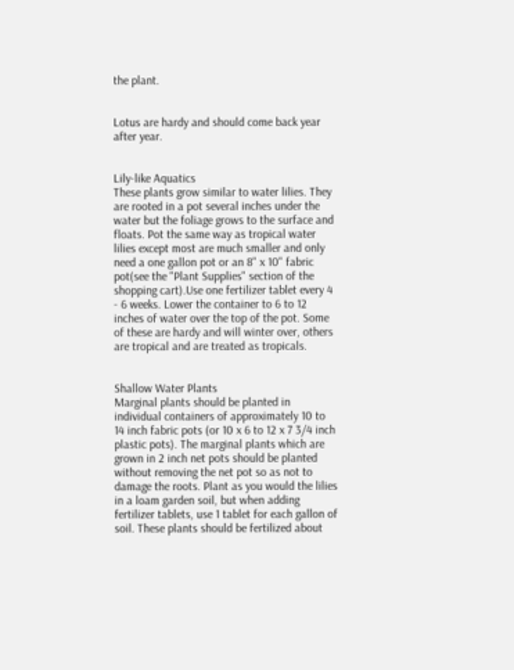the plant.


Lotus are hardy and should come back year after year.


Lily-like Aquatics
These plants grow similar to water lilies. They are rooted in a pot several inches under the water but the foliage grows to the surface and floats. Pot the same way as tropical water lilies except most are much smaller and only need a one gallon pot or an 8" x 10" fabric pot(see the "Plant Supplies" section of the shopping cart).Use one fertilizer tablet every 4 - 6 weeks. Lower the container to 6 to 12 inches of water over the top of the pot. Some of these are hardy and will winter over, others are tropical and are treated as tropicals.


Shallow Water Plants
Marginal plants should be planted in individual containers of approximately 10 to 14 inch fabric pots (or 10 x 6 to 12 x 7 3/4 inch plastic pots). The marginal plants which are grown in 2 inch net pots should be planted without removing the net pot so as not to damage the roots. Plant as you would the lilies in a loam garden soil, but when adding fertilizer tablets, use 1 tablet for each gallon of soil. These plants should be fertilized about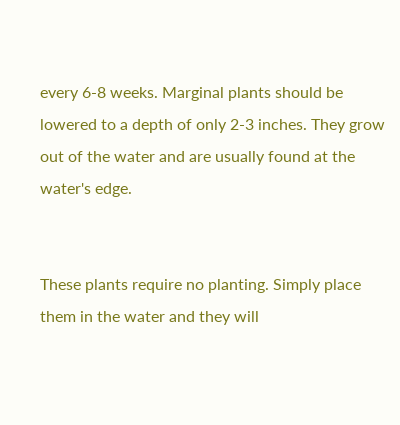every 6-8 weeks. Marginal plants should be lowered to a depth of only 2-3 inches. They grow out of the water and are usually found at the water's edge.


These plants require no planting. Simply place them in the water and they will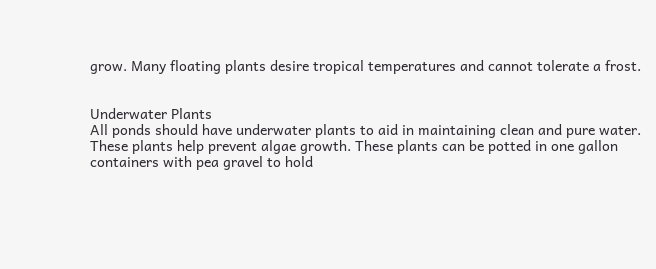grow. Many floating plants desire tropical temperatures and cannot tolerate a frost.


Underwater Plants
All ponds should have underwater plants to aid in maintaining clean and pure water. These plants help prevent algae growth. These plants can be potted in one gallon containers with pea gravel to hold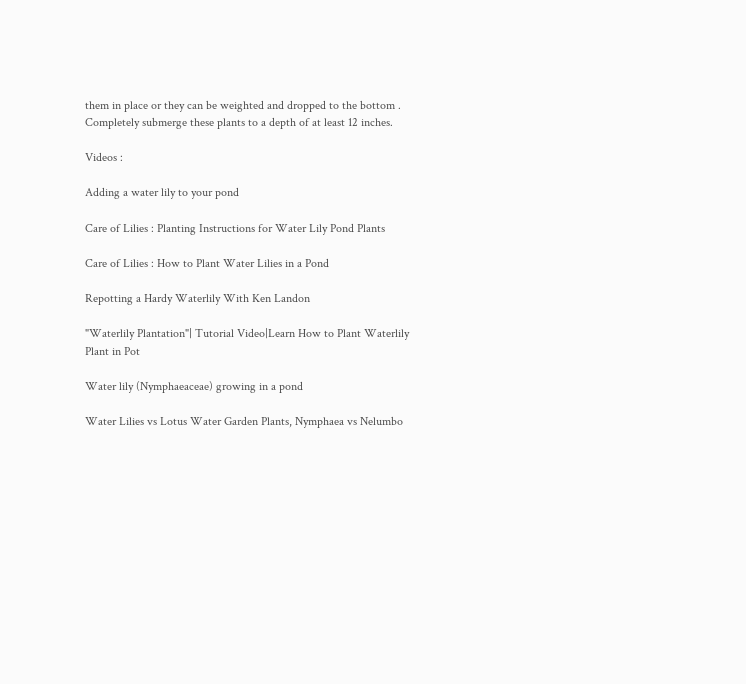them in place or they can be weighted and dropped to the bottom . Completely submerge these plants to a depth of at least 12 inches.

Videos :

Adding a water lily to your pond

Care of Lilies : Planting Instructions for Water Lily Pond Plants

Care of Lilies : How to Plant Water Lilies in a Pond

Repotting a Hardy Waterlily With Ken Landon

"Waterlily Plantation"| Tutorial Video|Learn How to Plant Waterlily Plant in Pot

Water lily (Nymphaeaceae) growing in a pond

Water Lilies vs Lotus Water Garden Plants, Nymphaea vs Nelumbo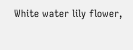White water lily flower,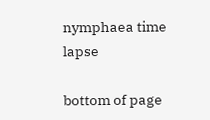nymphaea time lapse

bottom of page